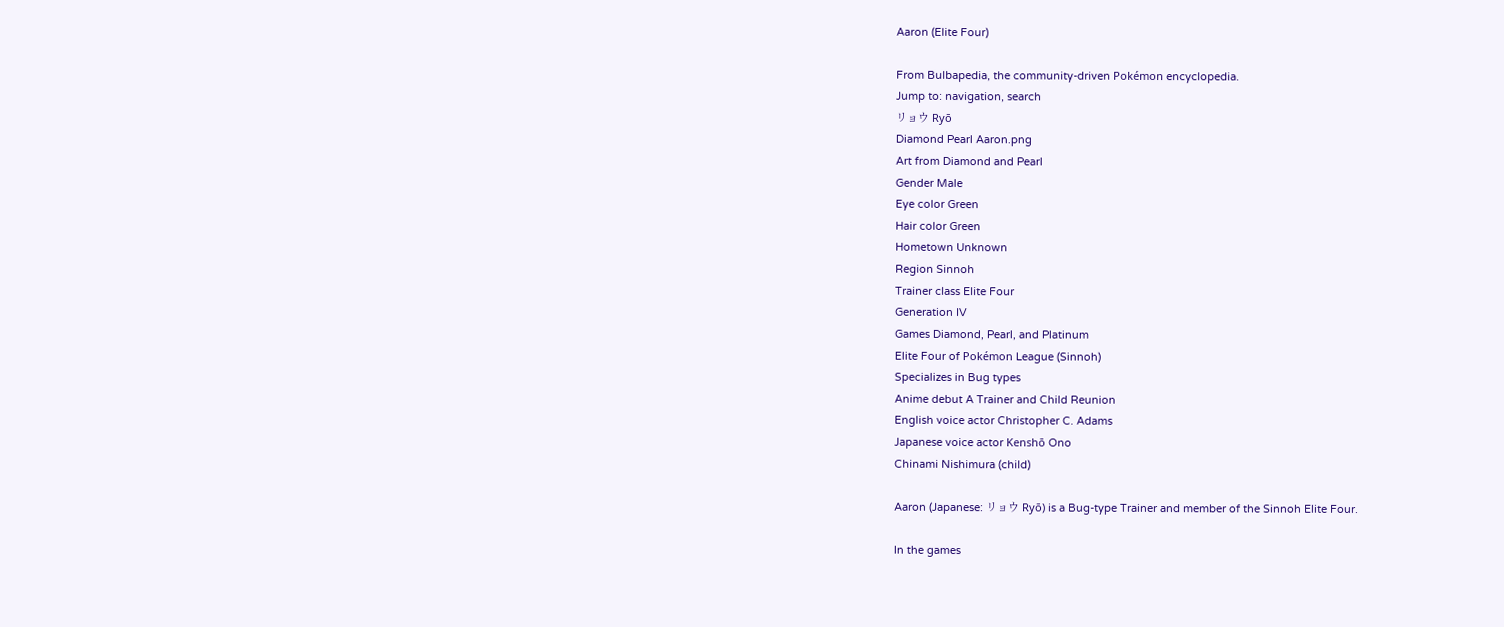Aaron (Elite Four)

From Bulbapedia, the community-driven Pokémon encyclopedia.
Jump to: navigation, search
リョウ Ryō
Diamond Pearl Aaron.png
Art from Diamond and Pearl
Gender Male
Eye color Green
Hair color Green
Hometown Unknown
Region Sinnoh
Trainer class Elite Four
Generation IV
Games Diamond, Pearl, and Platinum
Elite Four of Pokémon League (Sinnoh)
Specializes in Bug types
Anime debut A Trainer and Child Reunion
English voice actor Christopher C. Adams
Japanese voice actor Kenshō Ono
Chinami Nishimura (child)

Aaron (Japanese: リョウ Ryō) is a Bug-type Trainer and member of the Sinnoh Elite Four.

In the games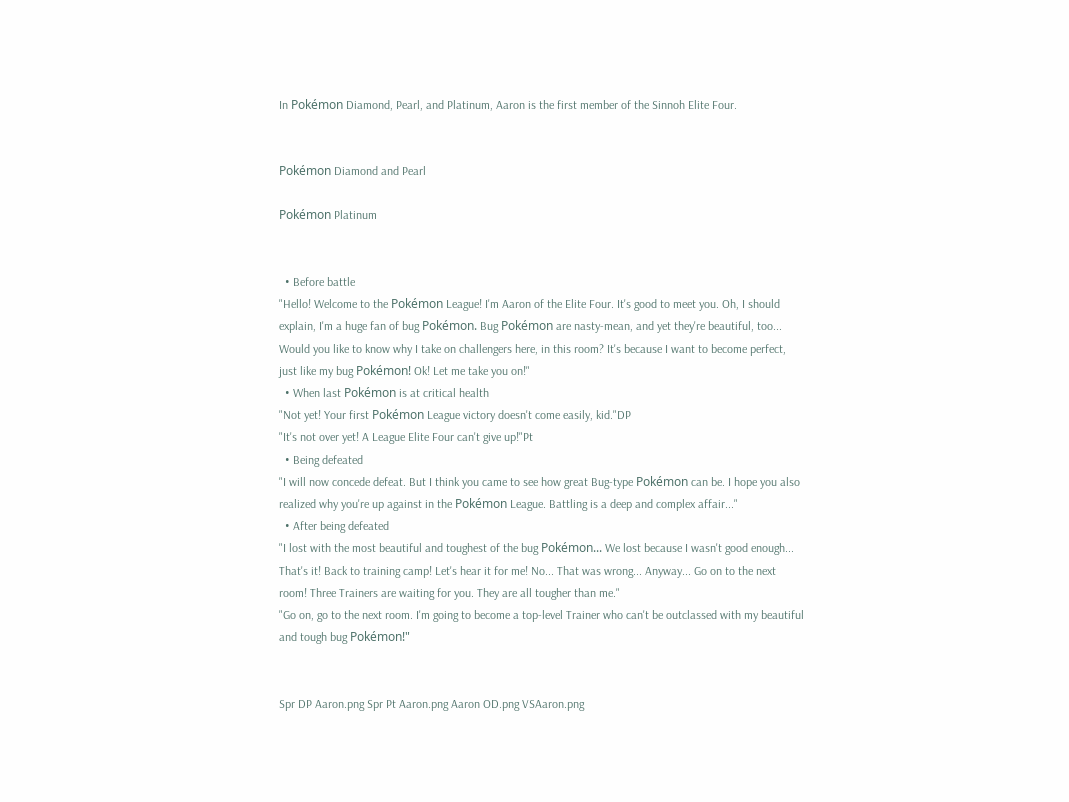In Pokémon Diamond, Pearl, and Platinum, Aaron is the first member of the Sinnoh Elite Four.


Pokémon Diamond and Pearl

Pokémon Platinum


  • Before battle
"Hello! Welcome to the Pokémon League! I'm Aaron of the Elite Four. It's good to meet you. Oh, I should explain, I'm a huge fan of bug Pokémon. Bug Pokémon are nasty-mean, and yet they're beautiful, too... Would you like to know why I take on challengers here, in this room? It's because I want to become perfect, just like my bug Pokémon! Ok! Let me take you on!"
  • When last Pokémon is at critical health
"Not yet! Your first Pokémon League victory doesn't come easily, kid."DP
"It's not over yet! A League Elite Four can't give up!"Pt
  • Being defeated
"I will now concede defeat. But I think you came to see how great Bug-type Pokémon can be. I hope you also realized why you're up against in the Pokémon League. Battling is a deep and complex affair..."
  • After being defeated
"I lost with the most beautiful and toughest of the bug Pokémon... We lost because I wasn't good enough... That's it! Back to training camp! Let's hear it for me! No... That was wrong... Anyway... Go on to the next room! Three Trainers are waiting for you. They are all tougher than me."
"Go on, go to the next room. I'm going to become a top-level Trainer who can't be outclassed with my beautiful and tough bug Pokémon!"


Spr DP Aaron.png Spr Pt Aaron.png Aaron OD.png VSAaron.png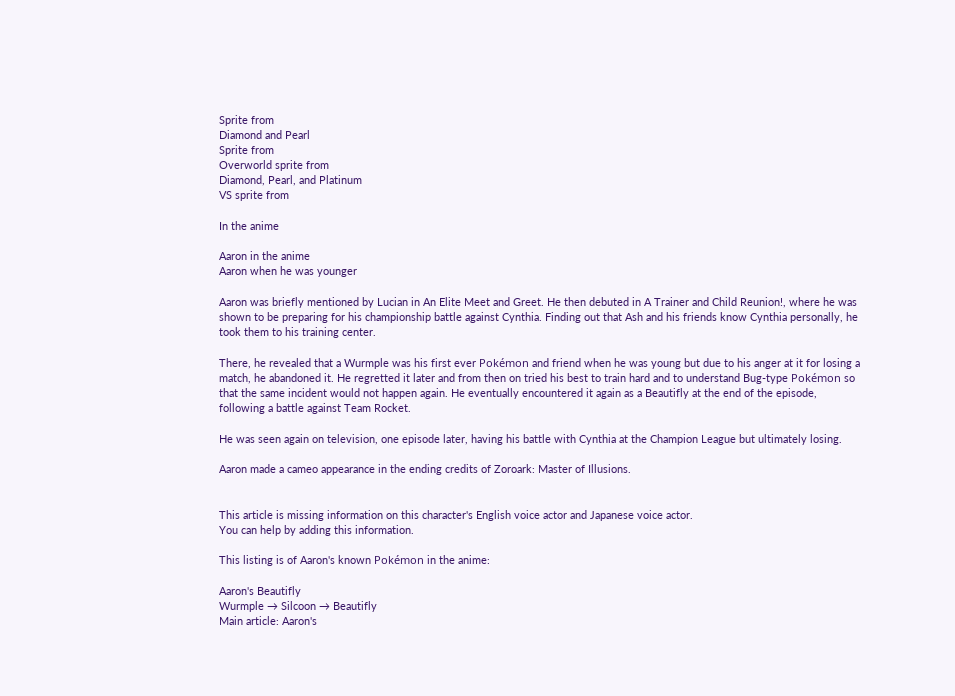Sprite from
Diamond and Pearl
Sprite from
Overworld sprite from
Diamond, Pearl, and Platinum
VS sprite from

In the anime

Aaron in the anime
Aaron when he was younger

Aaron was briefly mentioned by Lucian in An Elite Meet and Greet. He then debuted in A Trainer and Child Reunion!, where he was shown to be preparing for his championship battle against Cynthia. Finding out that Ash and his friends know Cynthia personally, he took them to his training center.

There, he revealed that a Wurmple was his first ever Pokémon and friend when he was young but due to his anger at it for losing a match, he abandoned it. He regretted it later and from then on tried his best to train hard and to understand Bug-type Pokémon so that the same incident would not happen again. He eventually encountered it again as a Beautifly at the end of the episode, following a battle against Team Rocket.

He was seen again on television, one episode later, having his battle with Cynthia at the Champion League but ultimately losing.

Aaron made a cameo appearance in the ending credits of Zoroark: Master of Illusions.


This article is missing information on this character's English voice actor and Japanese voice actor.
You can help by adding this information.

This listing is of Aaron's known Pokémon in the anime:

Aaron's Beautifly
Wurmple → Silcoon → Beautifly
Main article: Aaron's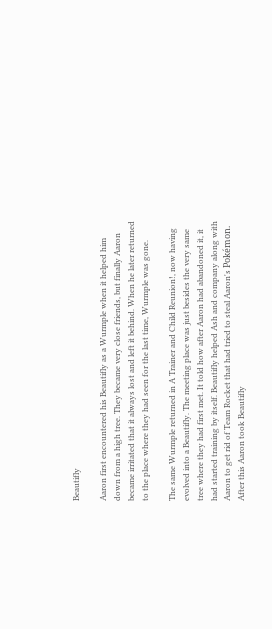Beautifly

Aaron first encountered his Beautifly as a Wurmple when it helped him down from a high tree. They became very close friends, but finally Aaron became irritated that it always lost and left it behind. When he later returned to the place where they had seen for the last time, Wurmple was gone.

The same Wurmple returned in A Trainer and Child Reunion!, now having evolved into a Beautifly. The meeting place was just besides the very same tree where they had first met. It told how after Aaron had abandoned it, it had started training by itself. Beautifly helped Ash and company along with Aaron to get rid of Team Rocket that had tried to steal Aaron's Pokémon. After this Aaron took Beautifly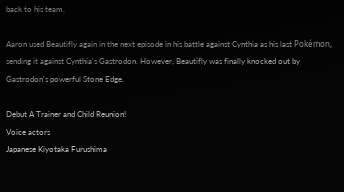back to his team.

Aaron used Beautifly again in the next episode in his battle against Cynthia as his last Pokémon, sending it against Cynthia's Gastrodon. However, Beautifly was finally knocked out by Gastrodon's powerful Stone Edge.

Debut A Trainer and Child Reunion!
Voice actors
Japanese Kiyotaka Furushima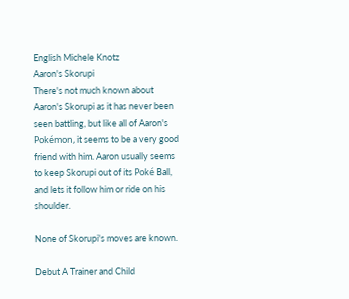English Michele Knotz
Aaron's Skorupi
There's not much known about Aaron's Skorupi as it has never been seen battling, but like all of Aaron's Pokémon, it seems to be a very good friend with him. Aaron usually seems to keep Skorupi out of its Poké Ball, and lets it follow him or ride on his shoulder.

None of Skorupi's moves are known.

Debut A Trainer and Child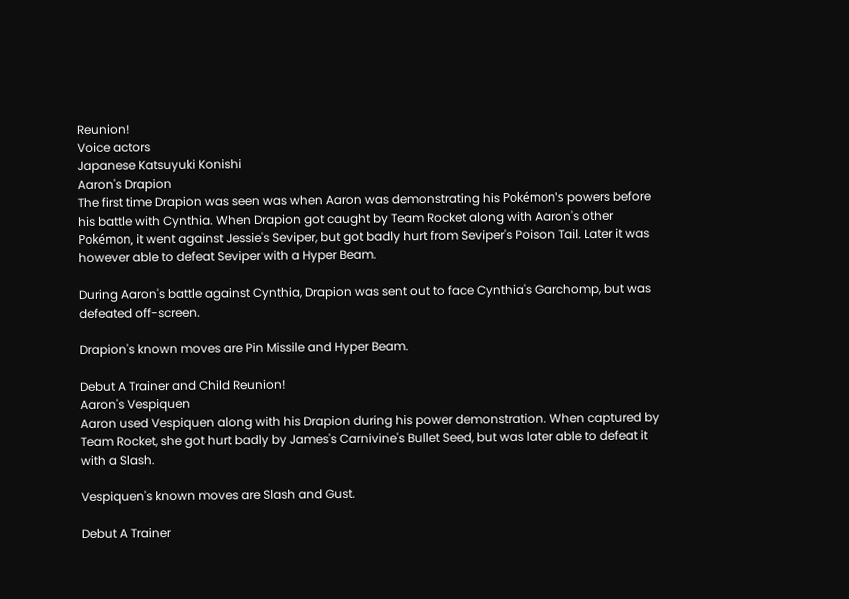Reunion!
Voice actors
Japanese Katsuyuki Konishi
Aaron's Drapion
The first time Drapion was seen was when Aaron was demonstrating his Pokémon's powers before his battle with Cynthia. When Drapion got caught by Team Rocket along with Aaron's other Pokémon, it went against Jessie's Seviper, but got badly hurt from Seviper's Poison Tail. Later it was however able to defeat Seviper with a Hyper Beam.

During Aaron's battle against Cynthia, Drapion was sent out to face Cynthia's Garchomp, but was defeated off-screen.

Drapion's known moves are Pin Missile and Hyper Beam.

Debut A Trainer and Child Reunion!
Aaron's Vespiquen
Aaron used Vespiquen along with his Drapion during his power demonstration. When captured by Team Rocket, she got hurt badly by James's Carnivine's Bullet Seed, but was later able to defeat it with a Slash.

Vespiquen's known moves are Slash and Gust.

Debut A Trainer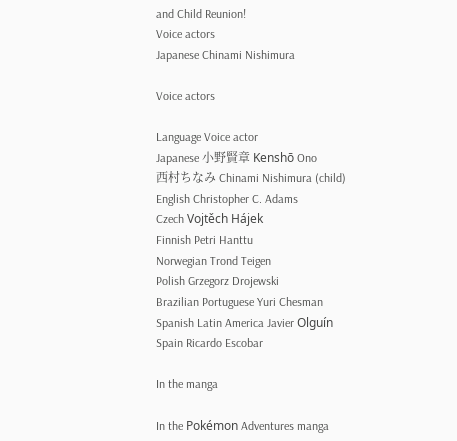and Child Reunion!
Voice actors
Japanese Chinami Nishimura

Voice actors

Language Voice actor
Japanese 小野賢章 Kenshō Ono
西村ちなみ Chinami Nishimura (child)
English Christopher C. Adams
Czech Vojtěch Hájek
Finnish Petri Hanttu
Norwegian Trond Teigen
Polish Grzegorz Drojewski
Brazilian Portuguese Yuri Chesman
Spanish Latin America Javier Olguín
Spain Ricardo Escobar

In the manga

In the Pokémon Adventures manga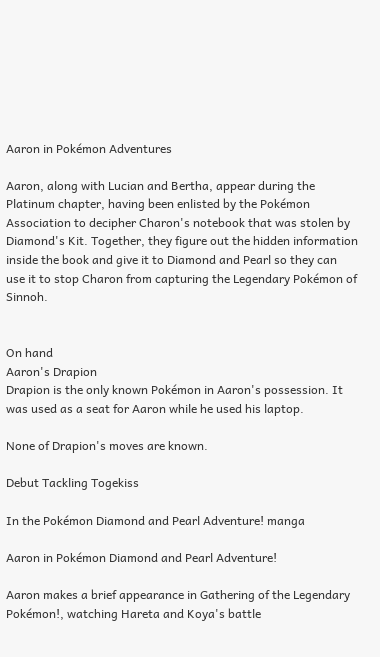Aaron in Pokémon Adventures

Aaron, along with Lucian and Bertha, appear during the Platinum chapter, having been enlisted by the Pokémon Association to decipher Charon's notebook that was stolen by Diamond's Kit. Together, they figure out the hidden information inside the book and give it to Diamond and Pearl so they can use it to stop Charon from capturing the Legendary Pokémon of Sinnoh.


On hand
Aaron's Drapion
Drapion is the only known Pokémon in Aaron's possession. It was used as a seat for Aaron while he used his laptop.

None of Drapion's moves are known.

Debut Tackling Togekiss

In the Pokémon Diamond and Pearl Adventure! manga

Aaron in Pokémon Diamond and Pearl Adventure!

Aaron makes a brief appearance in Gathering of the Legendary Pokémon!, watching Hareta and Koya's battle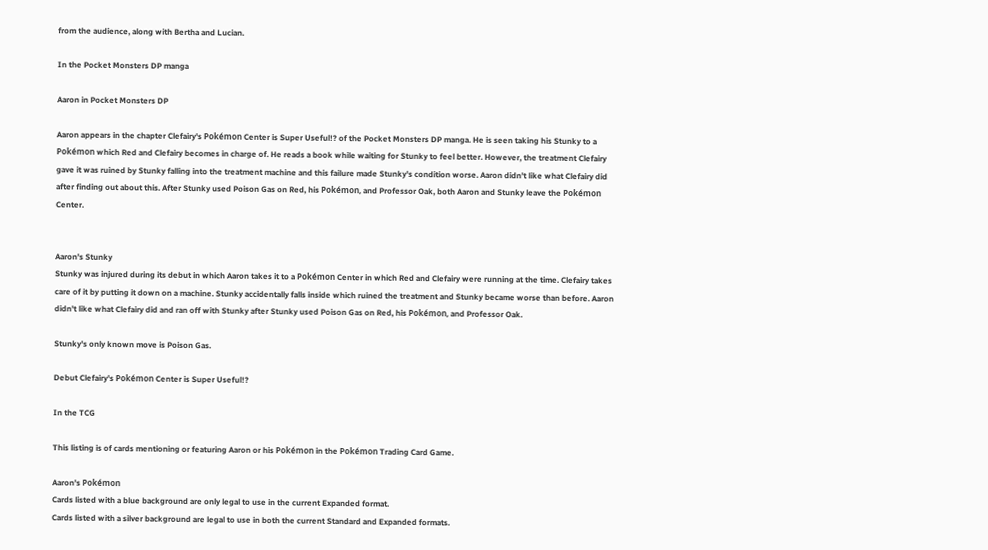from the audience, along with Bertha and Lucian.

In the Pocket Monsters DP manga

Aaron in Pocket Monsters DP

Aaron appears in the chapter Clefairy's Pokémon Center is Super Useful!? of the Pocket Monsters DP manga. He is seen taking his Stunky to a Pokémon which Red and Clefairy becomes in charge of. He reads a book while waiting for Stunky to feel better. However, the treatment Clefairy gave it was ruined by Stunky falling into the treatment machine and this failure made Stunky's condition worse. Aaron didn't like what Clefairy did after finding out about this. After Stunky used Poison Gas on Red, his Pokémon, and Professor Oak, both Aaron and Stunky leave the Pokémon Center.


Aaron's Stunky
Stunky was injured during its debut in which Aaron takes it to a Pokémon Center in which Red and Clefairy were running at the time. Clefairy takes care of it by putting it down on a machine. Stunky accidentally falls inside which ruined the treatment and Stunky became worse than before. Aaron didn't like what Clefairy did and ran off with Stunky after Stunky used Poison Gas on Red, his Pokémon, and Professor Oak.

Stunky's only known move is Poison Gas.

Debut Clefairy's Pokémon Center is Super Useful!?

In the TCG

This listing is of cards mentioning or featuring Aaron or his Pokémon in the Pokémon Trading Card Game.

Aaron's Pokémon
Cards listed with a blue background are only legal to use in the current Expanded format.
Cards listed with a silver background are legal to use in both the current Standard and Expanded formats.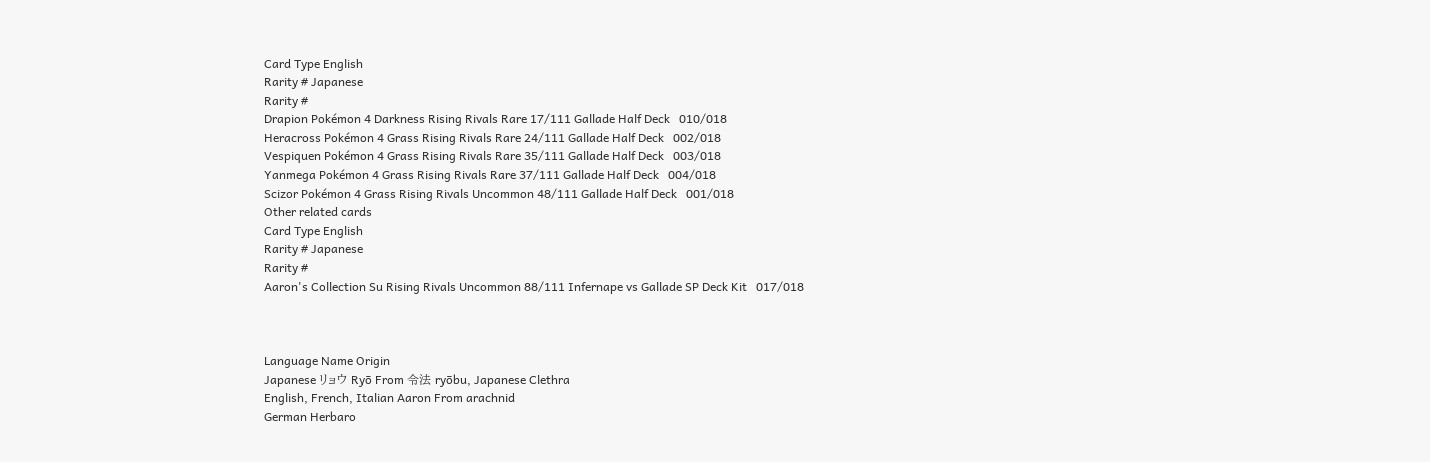Card Type English
Rarity # Japanese
Rarity #
Drapion Pokémon 4 Darkness Rising Rivals Rare 17/111 Gallade Half Deck   010/018
Heracross Pokémon 4 Grass Rising Rivals Rare 24/111 Gallade Half Deck   002/018
Vespiquen Pokémon 4 Grass Rising Rivals Rare 35/111 Gallade Half Deck   003/018
Yanmega Pokémon 4 Grass Rising Rivals Rare 37/111 Gallade Half Deck   004/018
Scizor Pokémon 4 Grass Rising Rivals Uncommon 48/111 Gallade Half Deck   001/018
Other related cards
Card Type English
Rarity # Japanese
Rarity #
Aaron's Collection Su Rising Rivals Uncommon 88/111 Infernape vs Gallade SP Deck Kit   017/018



Language Name Origin
Japanese リョウ Ryō From 令法 ryōbu, Japanese Clethra
English, French, Italian Aaron From arachnid
German Herbaro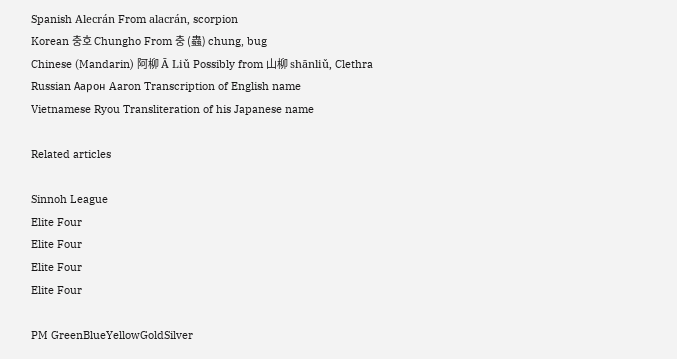Spanish Alecrán From alacrán, scorpion
Korean 충호 Chungho From 충 (蟲) chung, bug
Chinese (Mandarin) 阿柳 Ā Liǔ Possibly from 山柳 shānliǔ, Clethra
Russian Аарон Aaron Transcription of English name
Vietnamese Ryou Transliteration of his Japanese name

Related articles

Sinnoh League
Elite Four
Elite Four
Elite Four
Elite Four

PM GreenBlueYellowGoldSilver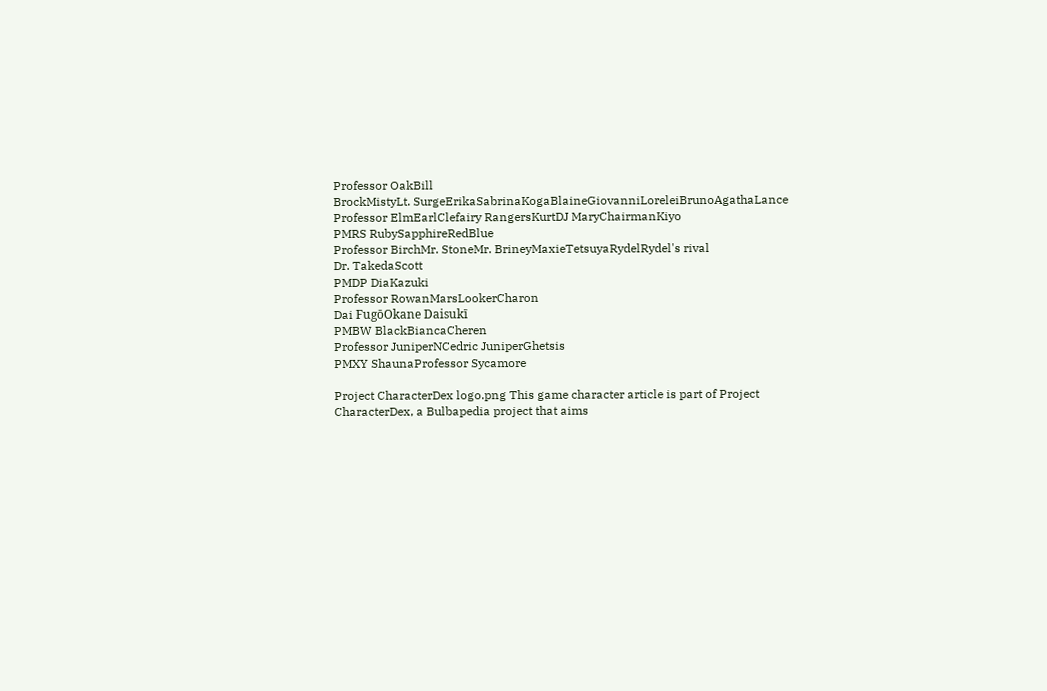Professor OakBill
BrockMistyLt. SurgeErikaSabrinaKogaBlaineGiovanniLoreleiBrunoAgathaLance
Professor ElmEarlClefairy RangersKurtDJ MaryChairmanKiyo
PMRS RubySapphireRedBlue
Professor BirchMr. StoneMr. BrineyMaxieTetsuyaRydelRydel's rival
Dr. TakedaScott
PMDP DiaKazuki
Professor RowanMarsLookerCharon
Dai FugōOkane Daisukī
PMBW BlackBiancaCheren
Professor JuniperNCedric JuniperGhetsis
PMXY ShaunaProfessor Sycamore

Project CharacterDex logo.png This game character article is part of Project CharacterDex, a Bulbapedia project that aims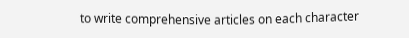to write comprehensive articles on each character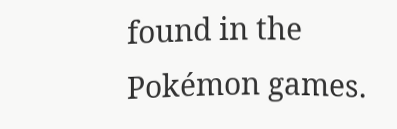found in the Pokémon games.